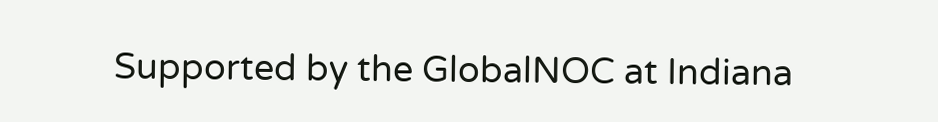Supported by the GlobalNOC at Indiana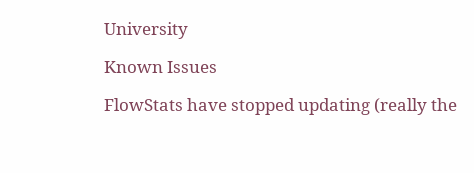University

Known Issues

FlowStats have stopped updating (really the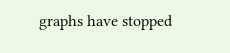graphs have stopped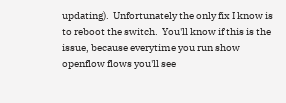updating).  Unfortunately the only fix I know is to reboot the switch.  You'll know if this is the issue, because everytime you run show openflow flows you'll see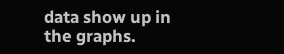data show up in the graphs.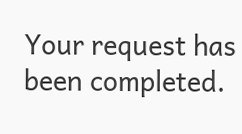Your request has been completed.